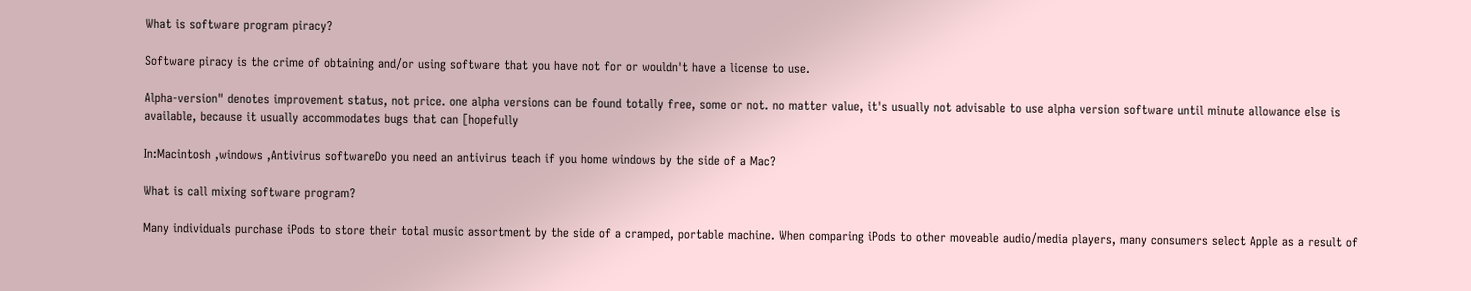What is software program piracy?

Software piracy is the crime of obtaining and/or using software that you have not for or wouldn't have a license to use.

Alpha-version" denotes improvement status, not price. one alpha versions can be found totally free, some or not. no matter value, it's usually not advisable to use alpha version software until minute allowance else is available, because it usually accommodates bugs that can [hopefully

In:Macintosh ,windows ,Antivirus softwareDo you need an antivirus teach if you home windows by the side of a Mac?

What is call mixing software program?

Many individuals purchase iPods to store their total music assortment by the side of a cramped, portable machine. When comparing iPods to other moveable audio/media players, many consumers select Apple as a result of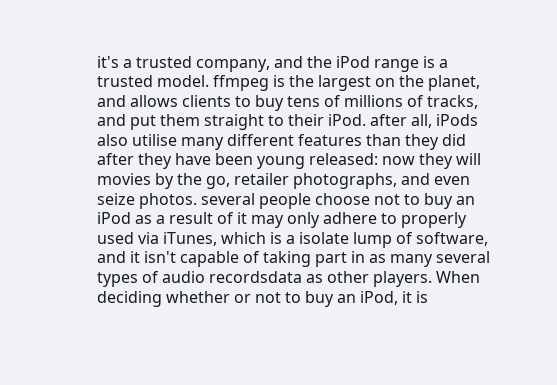it's a trusted company, and the iPod range is a trusted model. ffmpeg is the largest on the planet, and allows clients to buy tens of millions of tracks, and put them straight to their iPod. after all, iPods also utilise many different features than they did after they have been young released: now they will movies by the go, retailer photographs, and even seize photos. several people choose not to buy an iPod as a result of it may only adhere to properly used via iTunes, which is a isolate lump of software, and it isn't capable of taking part in as many several types of audio recordsdata as other players. When deciding whether or not to buy an iPod, it is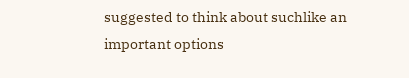suggested to think about suchlike an important options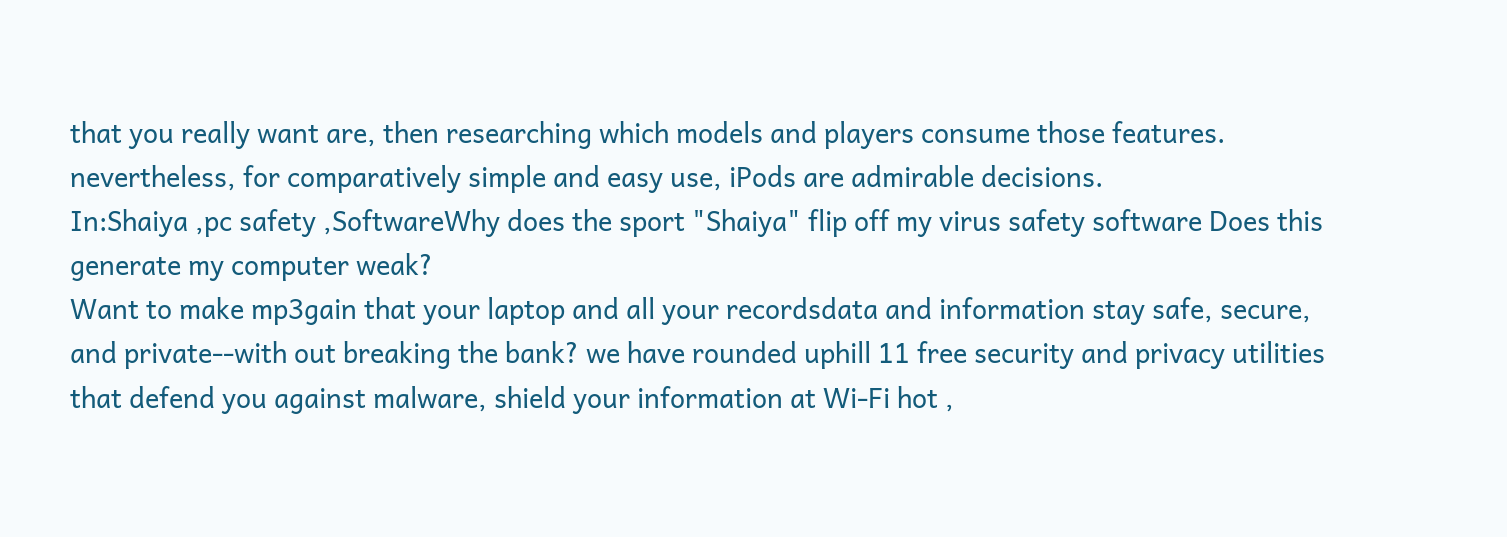that you really want are, then researching which models and players consume those features. nevertheless, for comparatively simple and easy use, iPods are admirable decisions.
In:Shaiya ,pc safety ,SoftwareWhy does the sport "Shaiya" flip off my virus safety software Does this generate my computer weak?
Want to make mp3gain that your laptop and all your recordsdata and information stay safe, secure, and private--with out breaking the bank? we have rounded uphill 11 free security and privacy utilities that defend you against malware, shield your information at Wi-Fi hot ,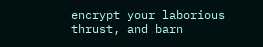encrypt your laborious thrust, and barn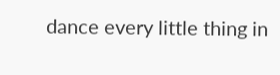dance every little thing in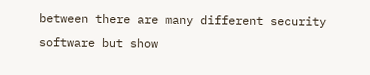between there are many different security software but show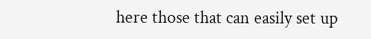here those that can easily set up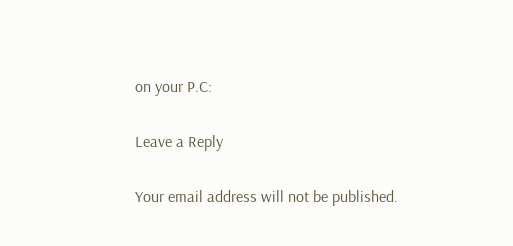on your P.C:

Leave a Reply

Your email address will not be published.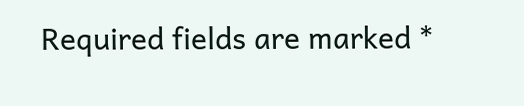Required fields are marked *